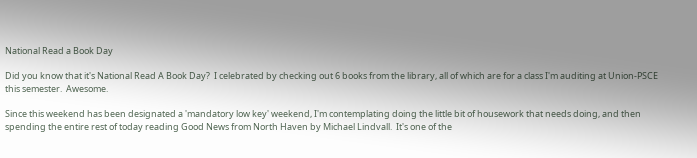National Read a Book Day

Did you know that it's National Read A Book Day?  I celebrated by checking out 6 books from the library, all of which are for a class I'm auditing at Union-PSCE this semester.  Awesome.

Since this weekend has been designated a 'mandatory low key' weekend, I'm contemplating doing the little bit of housework that needs doing, and then spending the entire rest of today reading Good News from North Haven by Michael Lindvall.  It's one of the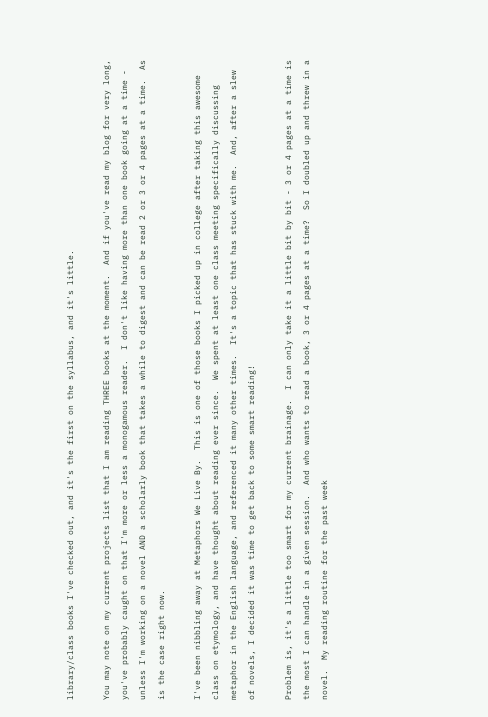library/class books I've checked out, and it's the first on the syllabus, and it's little.

You may note on my current projects list that I am reading THREE books at the moment.  And if you've read my blog for very long, you've probably caught on that I'm more or less a monogamous reader.  I don't like having more than one book going at a time - unless I'm working on a novel AND a scholarly book that takes a while to digest and can be read 2 or 3 or 4 pages at a time.  As is the case right now.

I've been nibbling away at Metaphors We Live By.  This is one of those books I picked up in college after taking this awesome class on etymology, and have thought about reading ever since.  We spent at least one class meeting specifically discussing metaphor in the English language, and referenced it many other times.  It's a topic that has stuck with me.  And, after a slew of novels, I decided it was time to get back to some smart reading!

Problem is, it's a little too smart for my current brainage.  I can only take it a little bit by bit - 3 or 4 pages at a time is the most I can handle in a given session.  And who wants to read a book, 3 or 4 pages at a time?  So I doubled up and threw in a novel.  My reading routine for the past week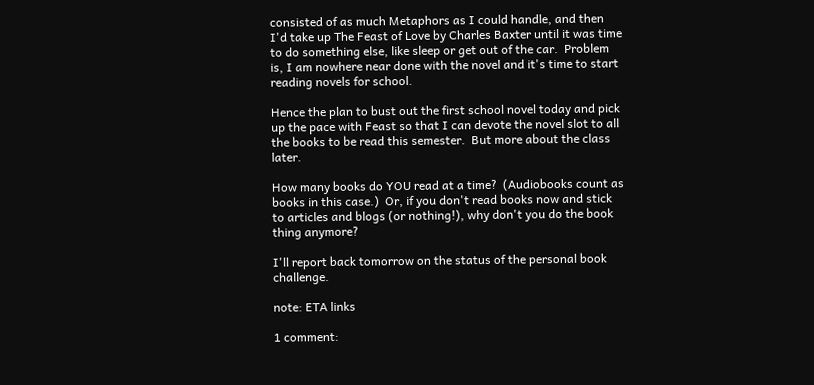consisted of as much Metaphors as I could handle, and then I'd take up The Feast of Love by Charles Baxter until it was time to do something else, like sleep or get out of the car.  Problem is, I am nowhere near done with the novel and it's time to start reading novels for school.

Hence the plan to bust out the first school novel today and pick up the pace with Feast so that I can devote the novel slot to all the books to be read this semester.  But more about the class later.

How many books do YOU read at a time?  (Audiobooks count as books in this case.)  Or, if you don't read books now and stick to articles and blogs (or nothing!), why don't you do the book thing anymore?

I'll report back tomorrow on the status of the personal book challenge.

note: ETA links

1 comment: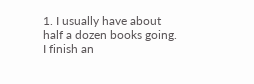1. I usually have about half a dozen books going. I finish an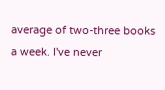average of two-three books a week. I've never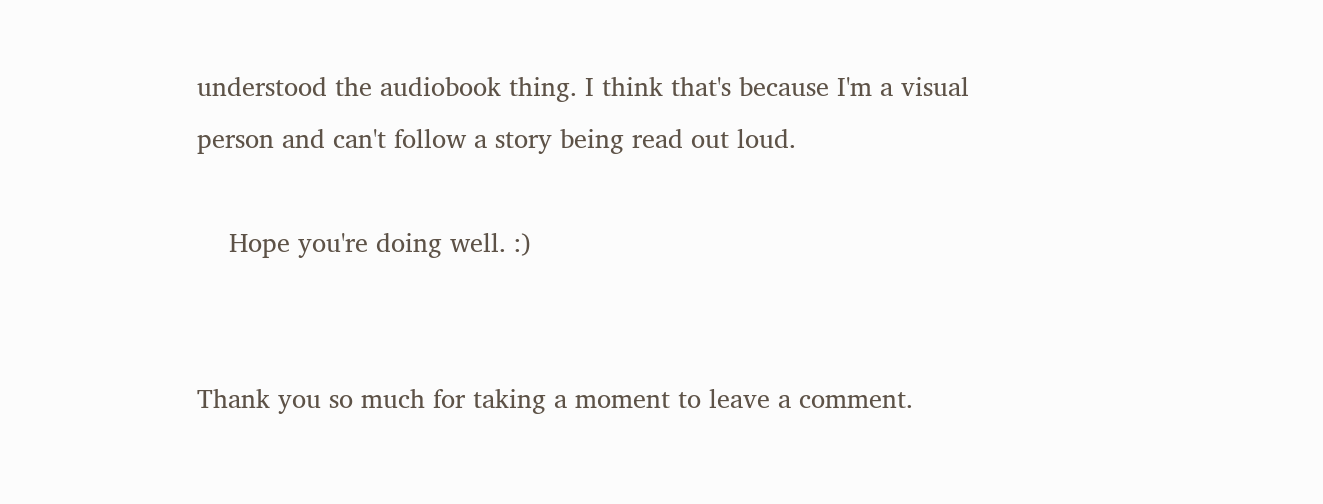understood the audiobook thing. I think that's because I'm a visual person and can't follow a story being read out loud.

    Hope you're doing well. :)


Thank you so much for taking a moment to leave a comment.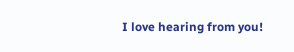I love hearing from you!